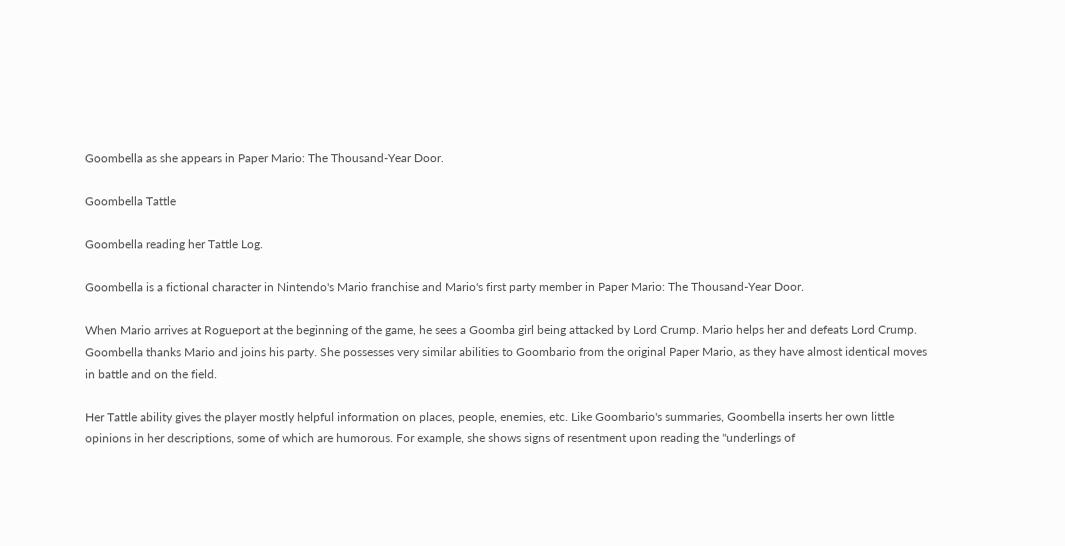Goombella as she appears in Paper Mario: The Thousand-Year Door.

Goombella Tattle

Goombella reading her Tattle Log.

Goombella is a fictional character in Nintendo's Mario franchise and Mario's first party member in Paper Mario: The Thousand-Year Door.

When Mario arrives at Rogueport at the beginning of the game, he sees a Goomba girl being attacked by Lord Crump. Mario helps her and defeats Lord Crump. Goombella thanks Mario and joins his party. She possesses very similar abilities to Goombario from the original Paper Mario, as they have almost identical moves in battle and on the field.

Her Tattle ability gives the player mostly helpful information on places, people, enemies, etc. Like Goombario's summaries, Goombella inserts her own little opinions in her descriptions, some of which are humorous. For example, she shows signs of resentment upon reading the "underlings of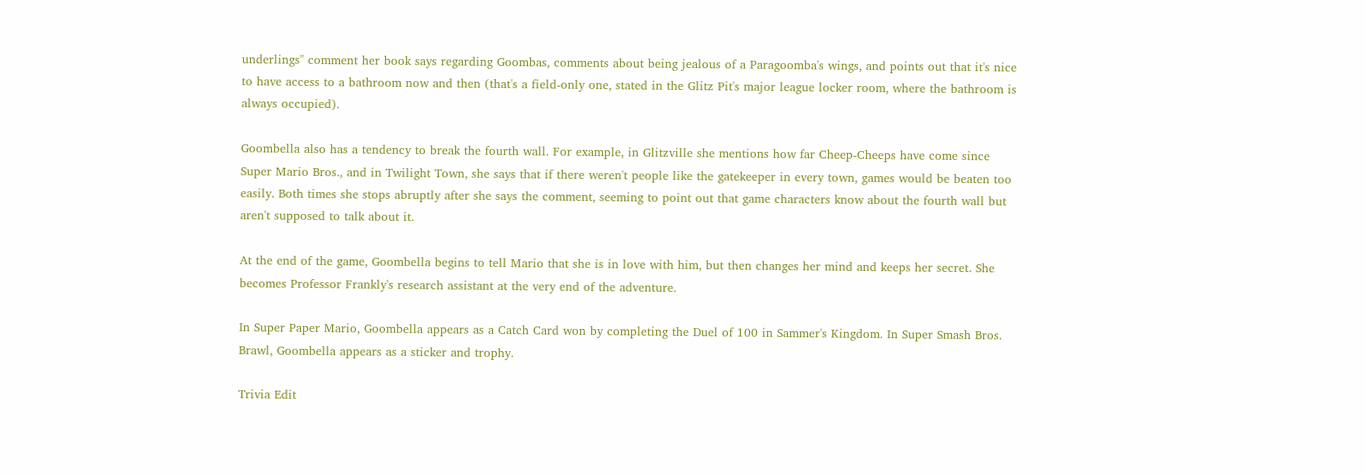underlings" comment her book says regarding Goombas, comments about being jealous of a Paragoomba's wings, and points out that it's nice to have access to a bathroom now and then (that's a field-only one, stated in the Glitz Pit's major league locker room, where the bathroom is always occupied).

Goombella also has a tendency to break the fourth wall. For example, in Glitzville she mentions how far Cheep-Cheeps have come since Super Mario Bros., and in Twilight Town, she says that if there weren't people like the gatekeeper in every town, games would be beaten too easily. Both times she stops abruptly after she says the comment, seeming to point out that game characters know about the fourth wall but aren't supposed to talk about it.

At the end of the game, Goombella begins to tell Mario that she is in love with him, but then changes her mind and keeps her secret. She becomes Professor Frankly's research assistant at the very end of the adventure.

In Super Paper Mario, Goombella appears as a Catch Card won by completing the Duel of 100 in Sammer's Kingdom. In Super Smash Bros. Brawl, Goombella appears as a sticker and trophy.

Trivia Edit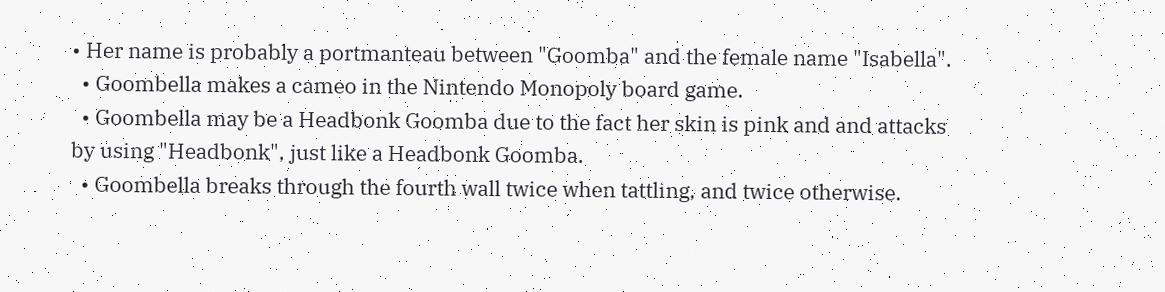• Her name is probably a portmanteau between "Goomba" and the female name "Isabella".
  • Goombella makes a cameo in the Nintendo Monopoly board game.
  • Goombella may be a Headbonk Goomba due to the fact her skin is pink and and attacks by using "Headbonk", just like a Headbonk Goomba.
  • Goombella breaks through the fourth wall twice when tattling, and twice otherwise.